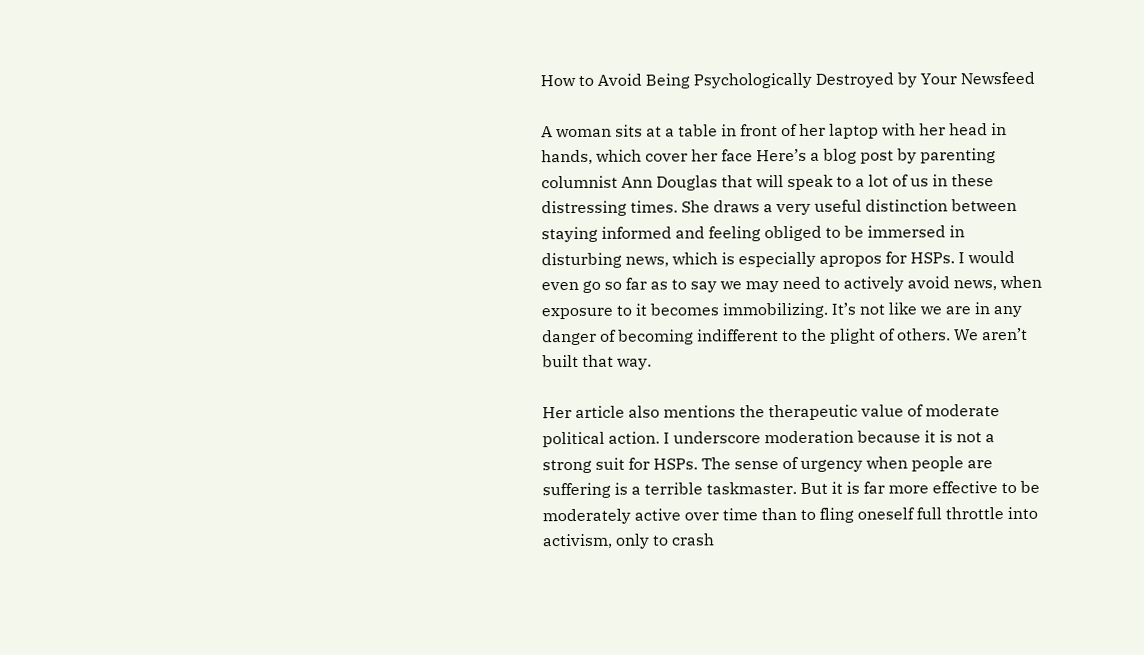How to Avoid Being Psychologically Destroyed by Your Newsfeed

A woman sits at a table in front of her laptop with her head in hands, which cover her face Here’s a blog post by parenting columnist Ann Douglas that will speak to a lot of us in these distressing times. She draws a very useful distinction between staying informed and feeling obliged to be immersed in disturbing news, which is especially apropos for HSPs. I would even go so far as to say we may need to actively avoid news, when exposure to it becomes immobilizing. It’s not like we are in any danger of becoming indifferent to the plight of others. We aren’t built that way.

Her article also mentions the therapeutic value of moderate political action. I underscore moderation because it is not a strong suit for HSPs. The sense of urgency when people are suffering is a terrible taskmaster. But it is far more effective to be moderately active over time than to fling oneself full throttle into activism, only to crash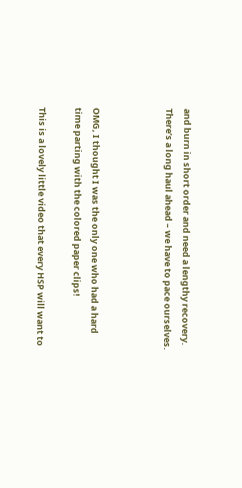and burn in short order and need a lengthy recovery. There’s a long haul ahead – we have to pace ourselves.



OMG, I thought I was the only one who had a hard time parting with the colored paper clips!

This is a lovely little video that every HSP will want to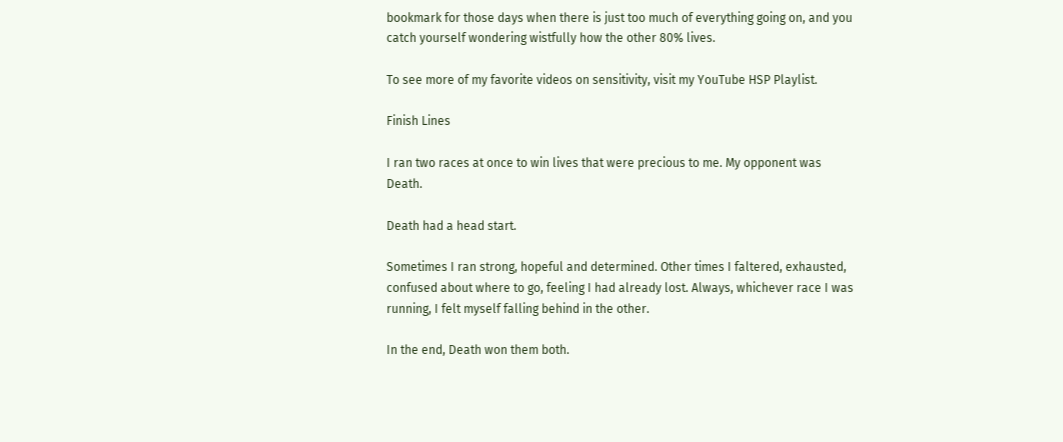bookmark for those days when there is just too much of everything going on, and you catch yourself wondering wistfully how the other 80% lives.

To see more of my favorite videos on sensitivity, visit my YouTube HSP Playlist.

Finish Lines

I ran two races at once to win lives that were precious to me. My opponent was Death.

Death had a head start.

Sometimes I ran strong, hopeful and determined. Other times I faltered, exhausted, confused about where to go, feeling I had already lost. Always, whichever race I was running, I felt myself falling behind in the other.

In the end, Death won them both.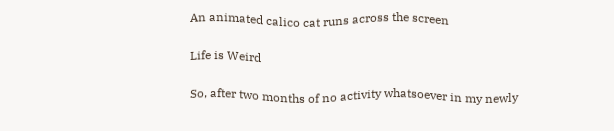An animated calico cat runs across the screen

Life is Weird

So, after two months of no activity whatsoever in my newly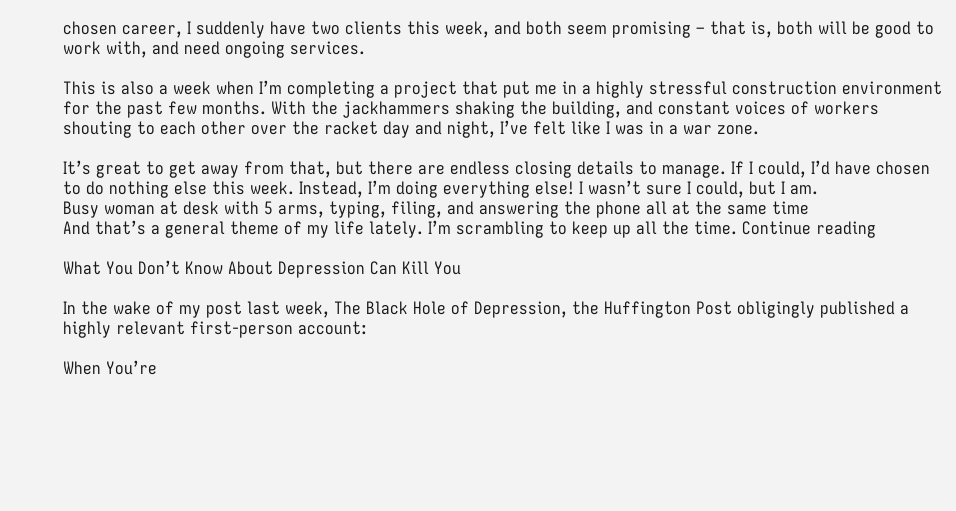chosen career, I suddenly have two clients this week, and both seem promising – that is, both will be good to work with, and need ongoing services.

This is also a week when I’m completing a project that put me in a highly stressful construction environment for the past few months. With the jackhammers shaking the building, and constant voices of workers shouting to each other over the racket day and night, I’ve felt like I was in a war zone.

It’s great to get away from that, but there are endless closing details to manage. If I could, I’d have chosen to do nothing else this week. Instead, I’m doing everything else! I wasn’t sure I could, but I am.
Busy woman at desk with 5 arms, typing, filing, and answering the phone all at the same time
And that’s a general theme of my life lately. I’m scrambling to keep up all the time. Continue reading

What You Don’t Know About Depression Can Kill You

In the wake of my post last week, The Black Hole of Depression, the Huffington Post obligingly published a highly relevant first-person account:

When You’re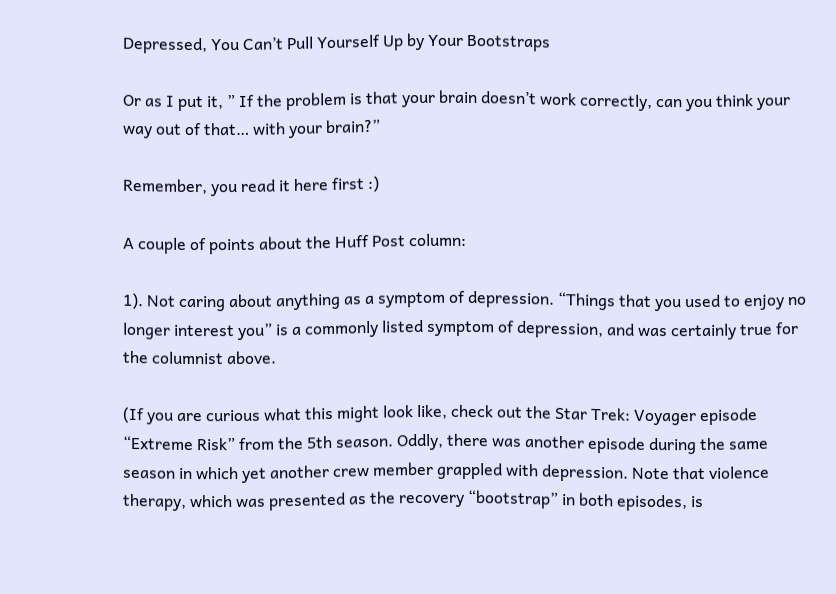Depressed, You Can’t Pull Yourself Up by Your Bootstraps

Or as I put it, ” If the problem is that your brain doesn’t work correctly, can you think your way out of that… with your brain?”

Remember, you read it here first :)

A couple of points about the Huff Post column:

1). Not caring about anything as a symptom of depression. “Things that you used to enjoy no longer interest you” is a commonly listed symptom of depression, and was certainly true for the columnist above.

(If you are curious what this might look like, check out the Star Trek: Voyager episode “Extreme Risk” from the 5th season. Oddly, there was another episode during the same season in which yet another crew member grappled with depression. Note that violence therapy, which was presented as the recovery “bootstrap” in both episodes, is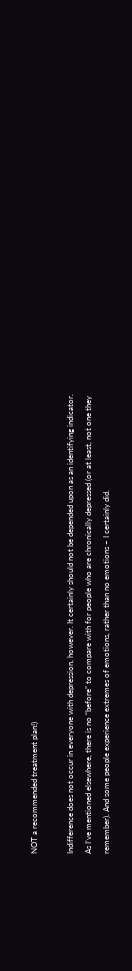NOT a recommended treatment plan!)

Indifference does not occur in everyone with depression, however. It certainly should not be depended upon as an identifying indicator. As I’ve mentioned elsewhere, there is no “before” to compare with for people who are chronically depressed (or at least, not one they remember). And some people experience extremes of emotions, rather than no emotions – I certainly did.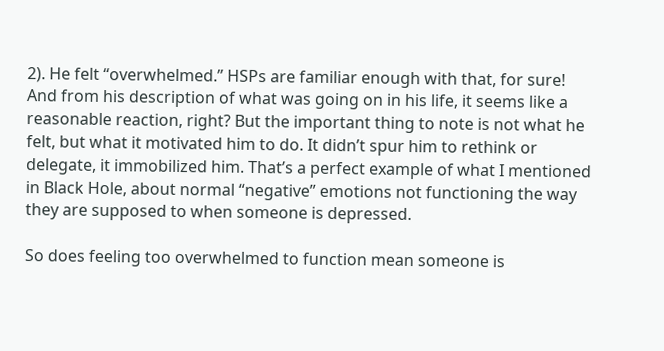2). He felt “overwhelmed.” HSPs are familiar enough with that, for sure! And from his description of what was going on in his life, it seems like a reasonable reaction, right? But the important thing to note is not what he felt, but what it motivated him to do. It didn’t spur him to rethink or delegate, it immobilized him. That’s a perfect example of what I mentioned in Black Hole, about normal “negative” emotions not functioning the way they are supposed to when someone is depressed.

So does feeling too overwhelmed to function mean someone is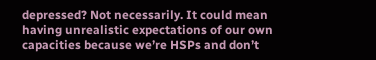depressed? Not necessarily. It could mean having unrealistic expectations of our own capacities because we’re HSPs and don’t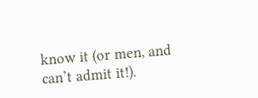know it (or men, and can’t admit it!).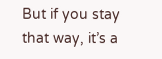But if you stay that way, it’s a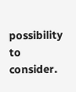possibility to consider.